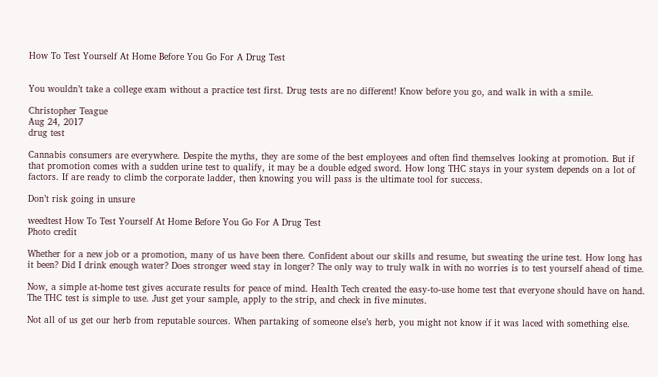How To Test Yourself At Home Before You Go For A Drug Test


You wouldn’t take a college exam without a practice test first. Drug tests are no different! Know before you go, and walk in with a smile.

Christopher Teague
Aug 24, 2017
drug test

Cannabis consumers are everywhere. Despite the myths, they are some of the best employees and often find themselves looking at promotion. But if that promotion comes with a sudden urine test to qualify, it may be a double edged sword. How long THC stays in your system depends on a lot of factors. If are ready to climb the corporate ladder, then knowing you will pass is the ultimate tool for success.

Don’t risk going in unsure

weedtest How To Test Yourself At Home Before You Go For A Drug Test
Photo credit

Whether for a new job or a promotion, many of us have been there. Confident about our skills and resume, but sweating the urine test. How long has it been? Did I drink enough water? Does stronger weed stay in longer? The only way to truly walk in with no worries is to test yourself ahead of time.

Now, a simple at-home test gives accurate results for peace of mind. Health Tech created the easy-to-use home test that everyone should have on hand. The THC test is simple to use. Just get your sample, apply to the strip, and check in five minutes.

Not all of us get our herb from reputable sources. When partaking of someone else’s herb, you might not know if it was laced with something else.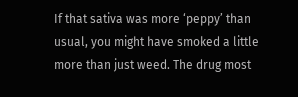If that sativa was more ‘peppy’ than usual, you might have smoked a little more than just weed. The drug most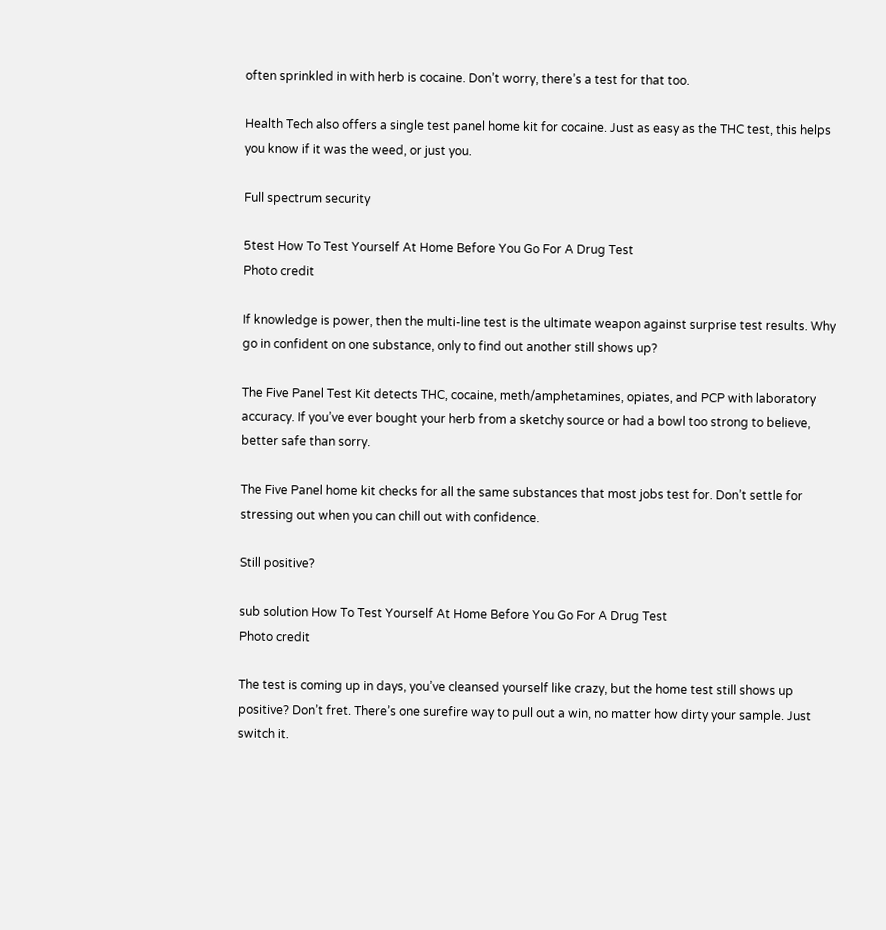often sprinkled in with herb is cocaine. Don’t worry, there’s a test for that too.

Health Tech also offers a single test panel home kit for cocaine. Just as easy as the THC test, this helps you know if it was the weed, or just you.

Full spectrum security

5test How To Test Yourself At Home Before You Go For A Drug Test
Photo credit

If knowledge is power, then the multi-line test is the ultimate weapon against surprise test results. Why go in confident on one substance, only to find out another still shows up?

The Five Panel Test Kit detects THC, cocaine, meth/amphetamines, opiates, and PCP with laboratory accuracy. If you’ve ever bought your herb from a sketchy source or had a bowl too strong to believe, better safe than sorry.

The Five Panel home kit checks for all the same substances that most jobs test for. Don’t settle for stressing out when you can chill out with confidence.

Still positive?

sub solution How To Test Yourself At Home Before You Go For A Drug Test
Photo credit

The test is coming up in days, you’ve cleansed yourself like crazy, but the home test still shows up positive? Don’t fret. There’s one surefire way to pull out a win, no matter how dirty your sample. Just switch it.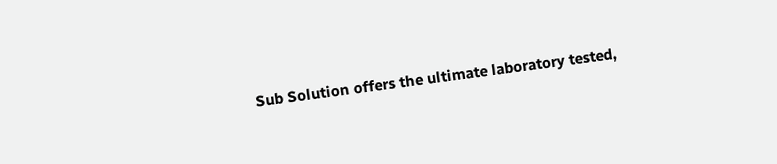Sub Solution offers the ultimate laboratory tested,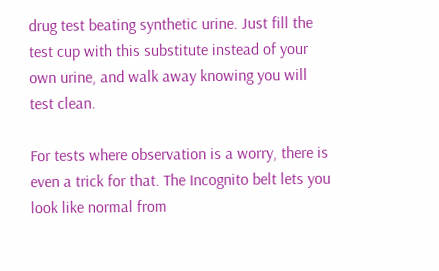drug test beating synthetic urine. Just fill the test cup with this substitute instead of your own urine, and walk away knowing you will test clean.

For tests where observation is a worry, there is even a trick for that. The Incognito belt lets you look like normal from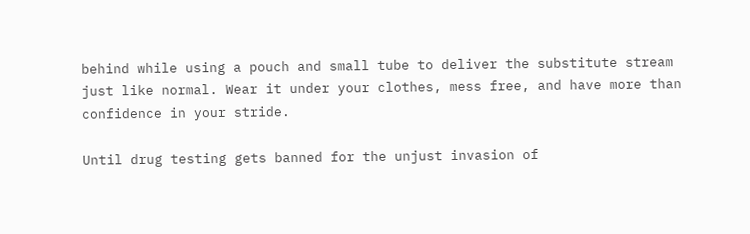behind while using a pouch and small tube to deliver the substitute stream just like normal. Wear it under your clothes, mess free, and have more than confidence in your stride.

Until drug testing gets banned for the unjust invasion of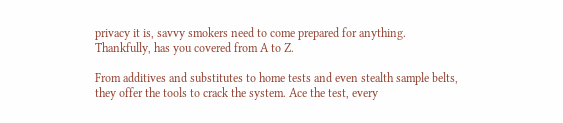privacy it is, savvy smokers need to come prepared for anything. Thankfully, has you covered from A to Z.

From additives and substitutes to home tests and even stealth sample belts, they offer the tools to crack the system. Ace the test, every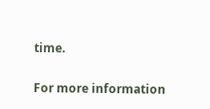time.

For more information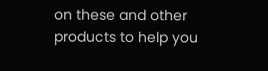on these and other products to help you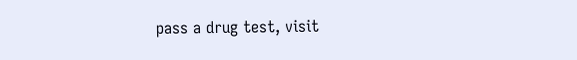pass a drug test, visit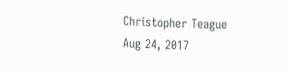Christopher Teague
Aug 24, 2017